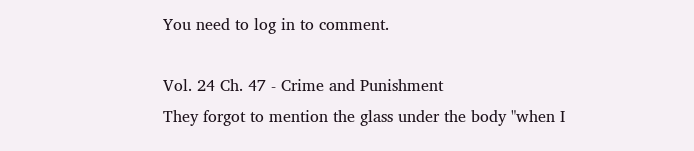You need to log in to comment.

Vol. 24 Ch. 47 - Crime and Punishment
They forgot to mention the glass under the body "when I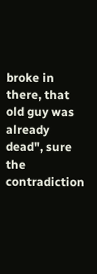broke in there, that old guy was already dead", sure the contradiction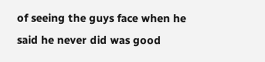of seeing the guys face when he said he never did was good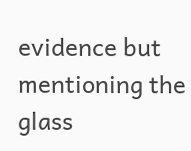evidence but mentioning the glass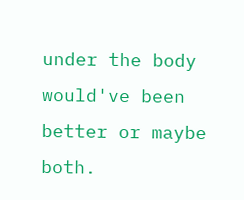under the body would've been better or maybe both.